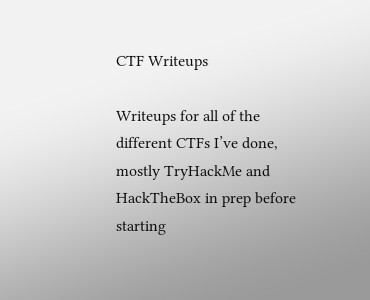CTF Writeups

Writeups for all of the different CTFs I’ve done, mostly TryHackMe and HackTheBox in prep before starting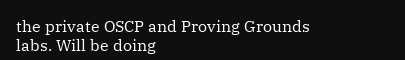the private OSCP and Proving Grounds labs. Will be doing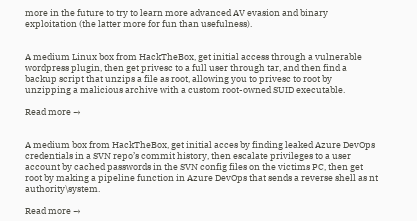more in the future to try to learn more advanced AV evasion and binary exploitation (the latter more for fun than usefulness).


A medium Linux box from HackTheBox, get initial access through a vulnerable wordpress plugin, then get privesc to a full user through tar, and then find a backup script that unzips a file as root, allowing you to privesc to root by unzipping a malicious archive with a custom root-owned SUID executable.

Read more →


A medium box from HackTheBox, get initial acces by finding leaked Azure DevOps credentials in a SVN repo’s commit history, then escalate privileges to a user account by cached passwords in the SVN config files on the victims PC, then get root by making a pipeline function in Azure DevOps that sends a reverse shell as nt authority\system.

Read more →